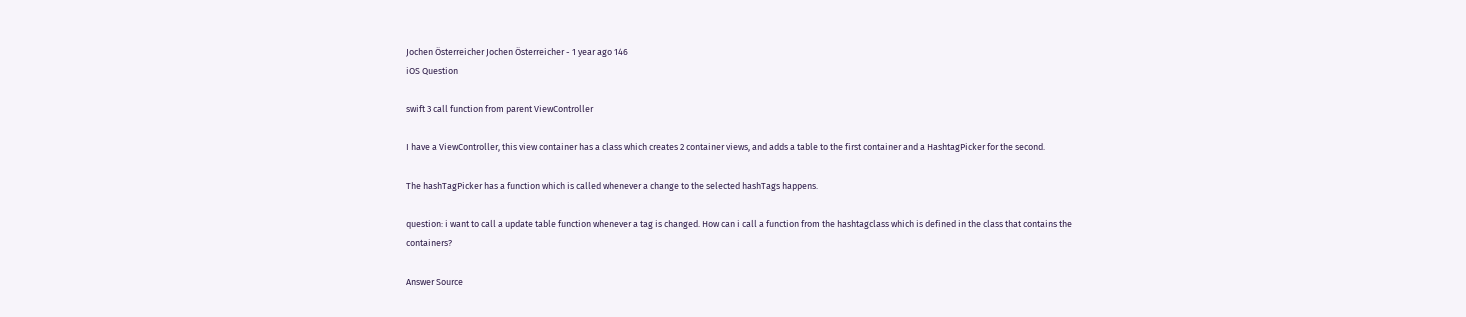Jochen Österreicher Jochen Österreicher - 1 year ago 146
iOS Question

swift 3 call function from parent ViewController

I have a ViewController, this view container has a class which creates 2 container views, and adds a table to the first container and a HashtagPicker for the second.

The hashTagPicker has a function which is called whenever a change to the selected hashTags happens.

question: i want to call a update table function whenever a tag is changed. How can i call a function from the hashtagclass which is defined in the class that contains the containers?

Answer Source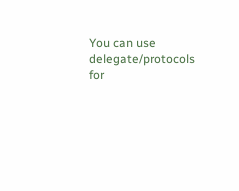You can use delegate/protocols for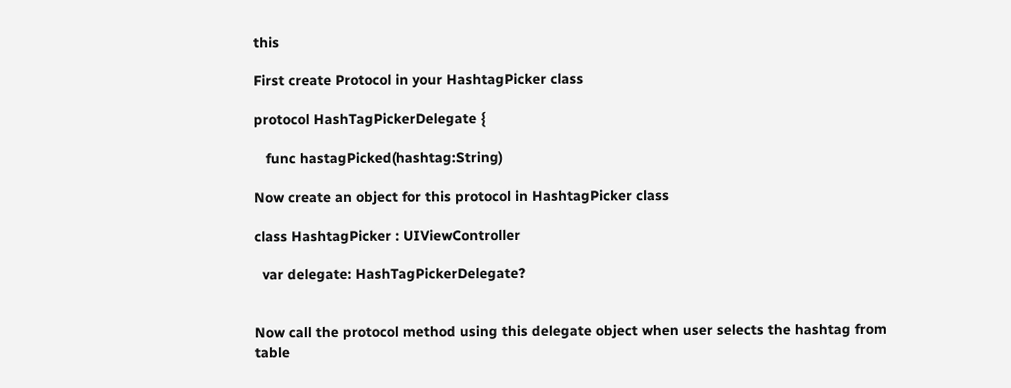this

First create Protocol in your HashtagPicker class

protocol HashTagPickerDelegate {

   func hastagPicked(hashtag:String)

Now create an object for this protocol in HashtagPicker class

class HashtagPicker : UIViewController

  var delegate: HashTagPickerDelegate?


Now call the protocol method using this delegate object when user selects the hashtag from table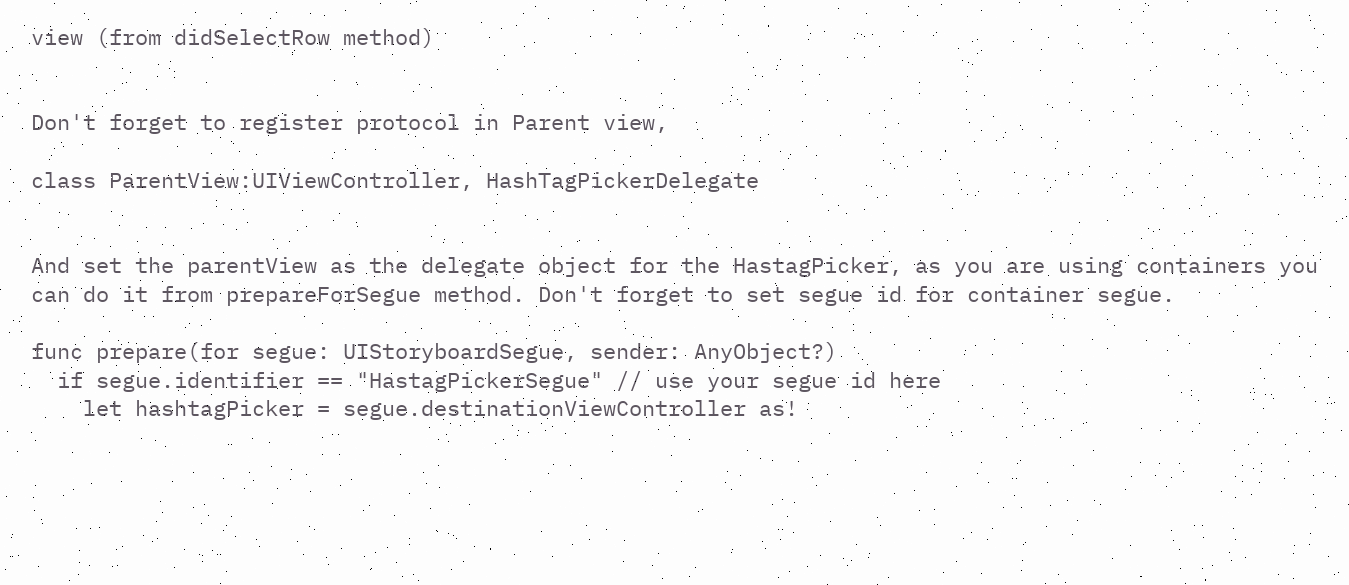view (from didSelectRow method)


Don't forget to register protocol in Parent view,

class ParentView:UIViewController, HashTagPickerDelegate


And set the parentView as the delegate object for the HastagPicker, as you are using containers you can do it from prepareForSegue method. Don't forget to set segue id for container segue.

func prepare(for segue: UIStoryboardSegue, sender: AnyObject?)
  if segue.identifier == "HastagPickerSegue" // use your segue id here
    let hashtagPicker = segue.destinationViewController as!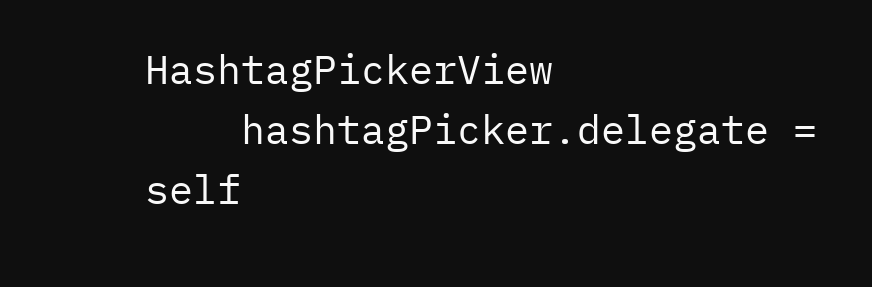HashtagPickerView
    hashtagPicker.delegate = self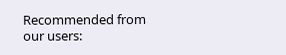Recommended from our users: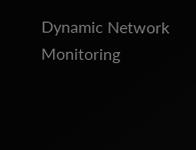Dynamic Network Monitoring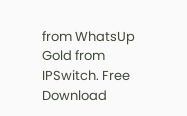from WhatsUp Gold from IPSwitch. Free Download